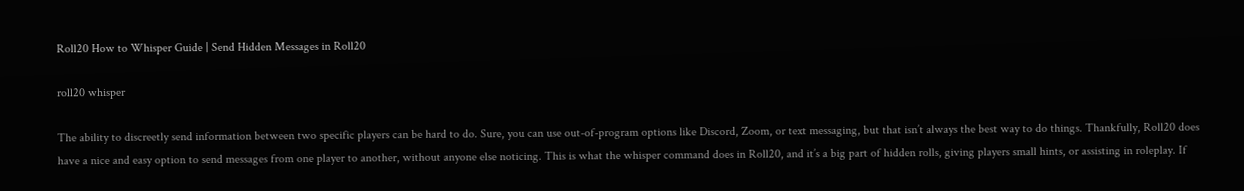Roll20 How to Whisper Guide | Send Hidden Messages in Roll20

roll20 whisper

The ability to discreetly send information between two specific players can be hard to do. Sure, you can use out-of-program options like Discord, Zoom, or text messaging, but that isn’t always the best way to do things. Thankfully, Roll20 does have a nice and easy option to send messages from one player to another, without anyone else noticing. This is what the whisper command does in Roll20, and it’s a big part of hidden rolls, giving players small hints, or assisting in roleplay. If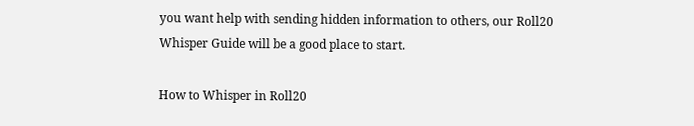you want help with sending hidden information to others, our Roll20 Whisper Guide will be a good place to start.

How to Whisper in Roll20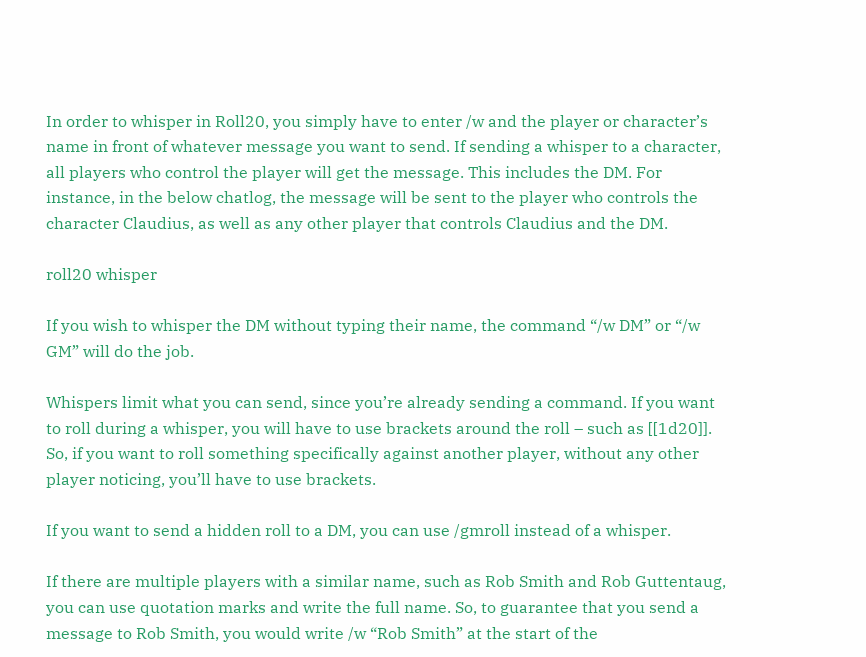In order to whisper in Roll20, you simply have to enter /w and the player or character’s name in front of whatever message you want to send. If sending a whisper to a character, all players who control the player will get the message. This includes the DM. For instance, in the below chatlog, the message will be sent to the player who controls the character Claudius, as well as any other player that controls Claudius and the DM.

roll20 whisper

If you wish to whisper the DM without typing their name, the command “/w DM” or “/w GM” will do the job.

Whispers limit what you can send, since you’re already sending a command. If you want to roll during a whisper, you will have to use brackets around the roll – such as [[1d20]]. So, if you want to roll something specifically against another player, without any other player noticing, you’ll have to use brackets.

If you want to send a hidden roll to a DM, you can use /gmroll instead of a whisper.

If there are multiple players with a similar name, such as Rob Smith and Rob Guttentaug, you can use quotation marks and write the full name. So, to guarantee that you send a message to Rob Smith, you would write /w “Rob Smith” at the start of the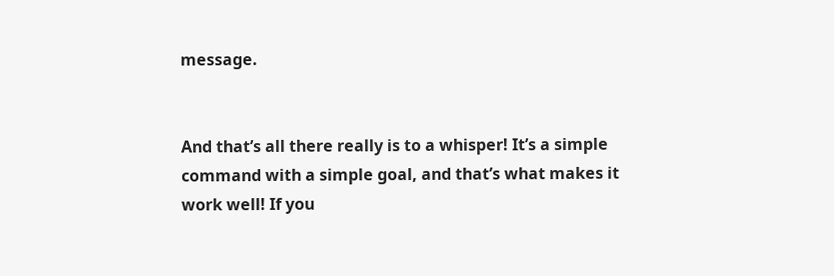message.


And that’s all there really is to a whisper! It’s a simple command with a simple goal, and that’s what makes it work well! If you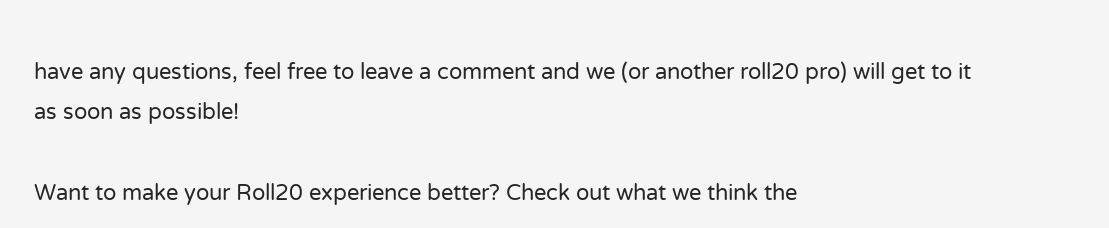have any questions, feel free to leave a comment and we (or another roll20 pro) will get to it as soon as possible!

Want to make your Roll20 experience better? Check out what we think the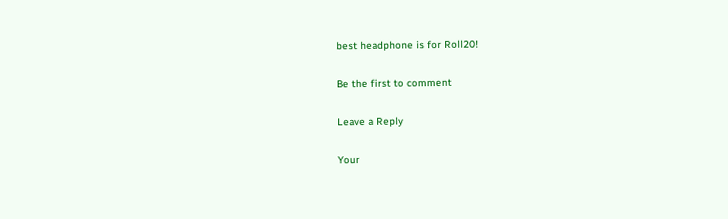best headphone is for Roll20!

Be the first to comment

Leave a Reply

Your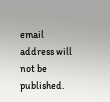email address will not be published.